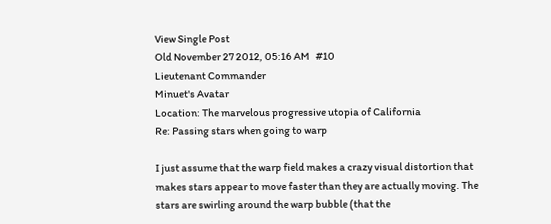View Single Post
Old November 27 2012, 05:16 AM   #10
Lieutenant Commander
Minuet's Avatar
Location: The marvelous progressive utopia of California
Re: Passing stars when going to warp

I just assume that the warp field makes a crazy visual distortion that makes stars appear to move faster than they are actually moving. The stars are swirling around the warp bubble (that the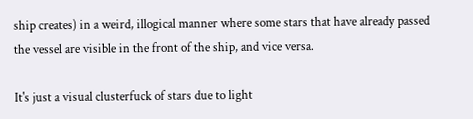ship creates) in a weird, illogical manner where some stars that have already passed the vessel are visible in the front of the ship, and vice versa.

It's just a visual clusterfuck of stars due to light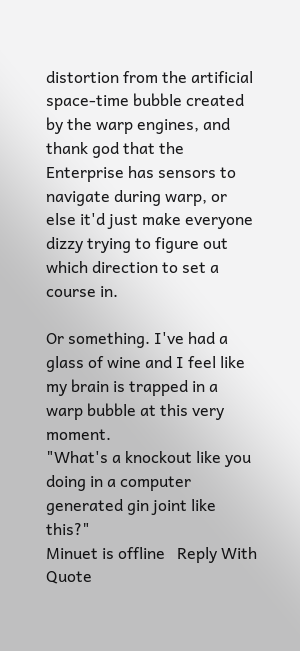distortion from the artificial space-time bubble created by the warp engines, and thank god that the Enterprise has sensors to navigate during warp, or else it'd just make everyone dizzy trying to figure out which direction to set a course in.

Or something. I've had a glass of wine and I feel like my brain is trapped in a warp bubble at this very moment.
"What's a knockout like you doing in a computer generated gin joint like this?"
Minuet is offline   Reply With Quote